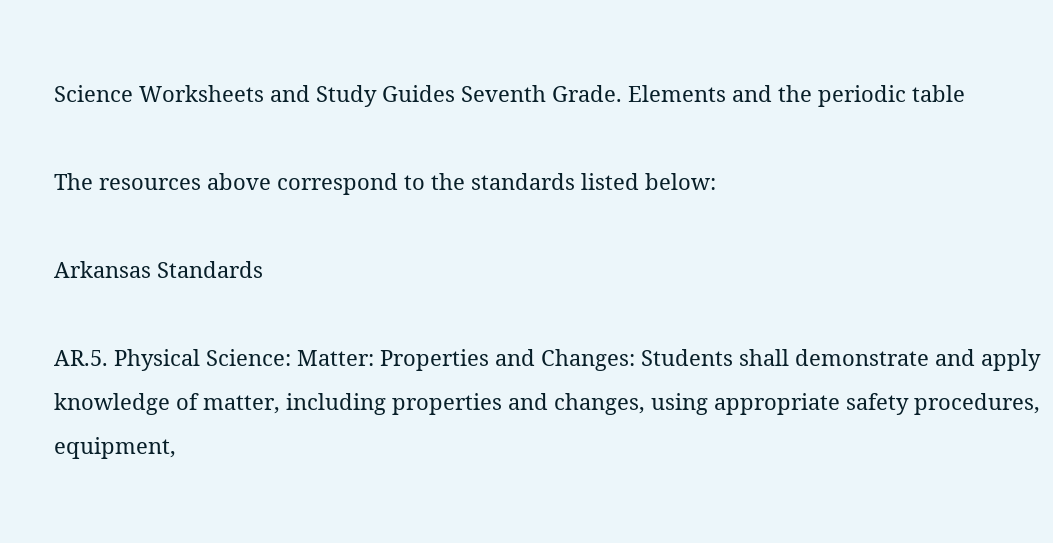Science Worksheets and Study Guides Seventh Grade. Elements and the periodic table

The resources above correspond to the standards listed below:

Arkansas Standards

AR.5. Physical Science: Matter: Properties and Changes: Students shall demonstrate and apply knowledge of matter, including properties and changes, using appropriate safety procedures, equipment,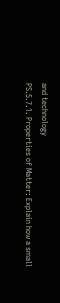and technology
PS.5.7.1. Properties of Matter: Explain how a small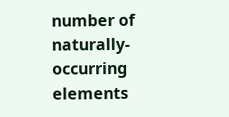number of naturally-occurring elements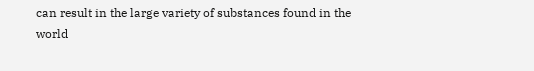can result in the large variety of substances found in the world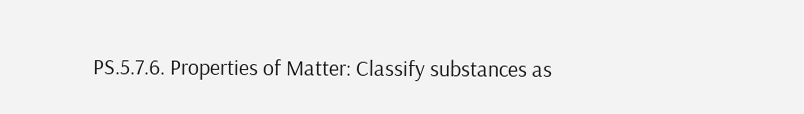PS.5.7.6. Properties of Matter: Classify substances as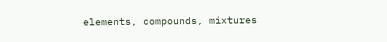elements, compounds, mixtures